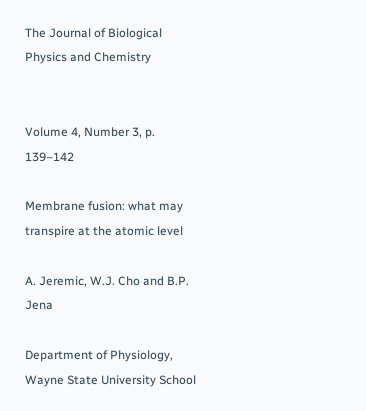The Journal of Biological Physics and Chemistry


Volume 4, Number 3, p. 139–142

Membrane fusion: what may transpire at the atomic level

A. Jeremic, W.J. Cho and B.P. Jena

Department of Physiology, Wayne State University School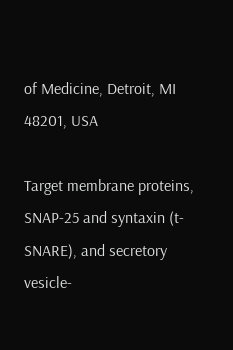of Medicine, Detroit, MI 48201, USA

Target membrane proteins, SNAP-25 and syntaxin (t-SNARE), and secretory vesicle-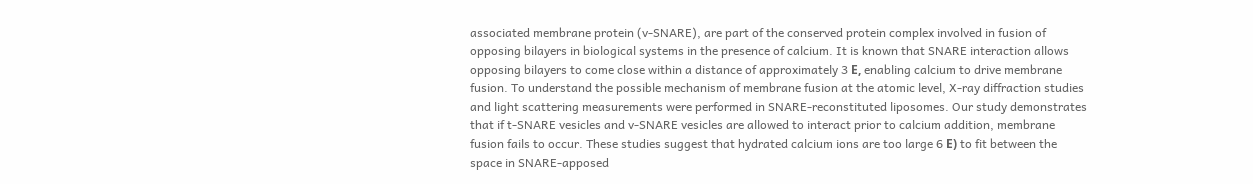associated membrane protein (v-SNARE), are part of the conserved protein complex involved in fusion of opposing bilayers in biological systems in the presence of calcium. It is known that SNARE interaction allows opposing bilayers to come close within a distance of approximately 3 Е, enabling calcium to drive membrane fusion. To understand the possible mechanism of membrane fusion at the atomic level, X-ray diffraction studies and light scattering measurements were performed in SNARE-reconstituted liposomes. Our study demonstrates that if t-SNARE vesicles and v-SNARE vesicles are allowed to interact prior to calcium addition, membrane fusion fails to occur. These studies suggest that hydrated calcium ions are too large 6 Е) to fit between the space in SNARE-apposed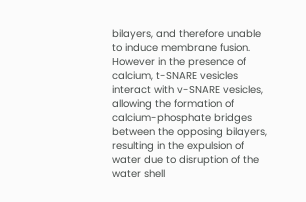bilayers, and therefore unable to induce membrane fusion. However in the presence of calcium, t-SNARE vesicles interact with v-SNARE vesicles, allowing the formation of calcium-phosphate bridges between the opposing bilayers, resulting in the expulsion of water due to disruption of the water shell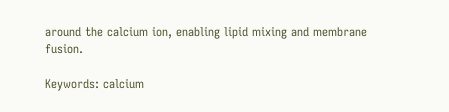around the calcium ion, enabling lipid mixing and membrane fusion.

Keywords: calcium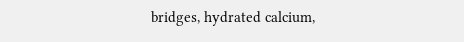bridges, hydrated calcium,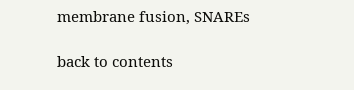membrane fusion, SNAREs

back to contents